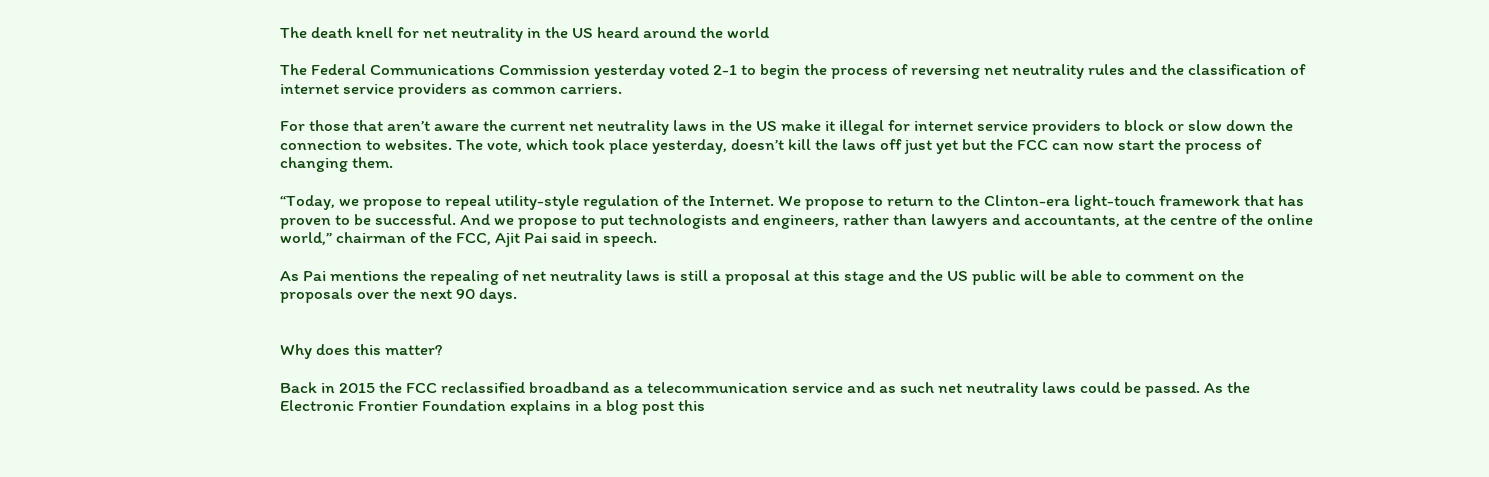The death knell for net neutrality in the US heard around the world

The Federal Communications Commission yesterday voted 2-1 to begin the process of reversing net neutrality rules and the classification of internet service providers as common carriers.

For those that aren’t aware the current net neutrality laws in the US make it illegal for internet service providers to block or slow down the connection to websites. The vote, which took place yesterday, doesn’t kill the laws off just yet but the FCC can now start the process of changing them.

“Today, we propose to repeal utility-style regulation of the Internet. We propose to return to the Clinton-era light-touch framework that has proven to be successful. And we propose to put technologists and engineers, rather than lawyers and accountants, at the centre of the online world,” chairman of the FCC, Ajit Pai said in speech.

As Pai mentions the repealing of net neutrality laws is still a proposal at this stage and the US public will be able to comment on the proposals over the next 90 days.


Why does this matter?

Back in 2015 the FCC reclassified broadband as a telecommunication service and as such net neutrality laws could be passed. As the Electronic Frontier Foundation explains in a blog post this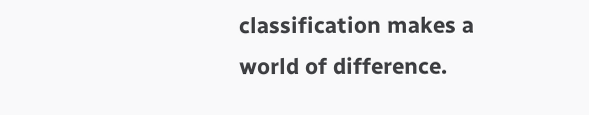classification makes a world of difference.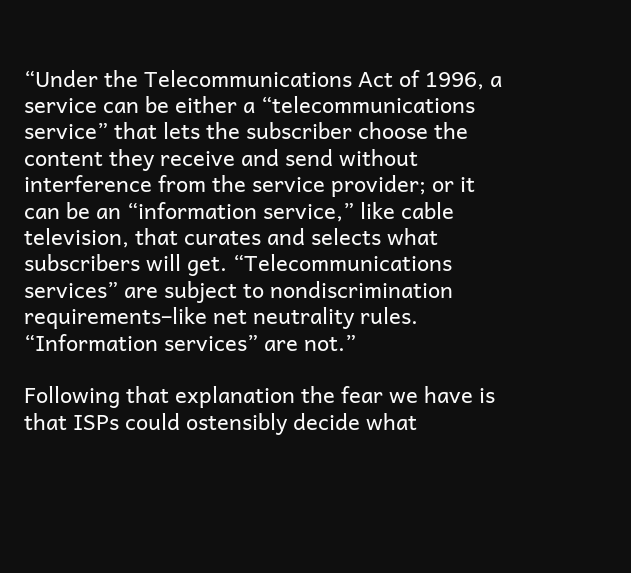“Under the Telecommunications Act of 1996, a service can be either a “telecommunications service” that lets the subscriber choose the content they receive and send without interference from the service provider; or it can be an “information service,” like cable television, that curates and selects what subscribers will get. “Telecommunications services” are subject to nondiscrimination requirements–like net neutrality rules. “Information services” are not.”

Following that explanation the fear we have is that ISPs could ostensibly decide what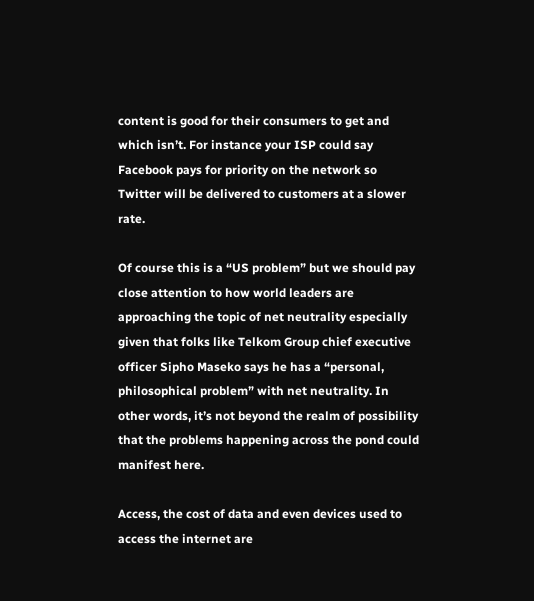content is good for their consumers to get and which isn’t. For instance your ISP could say Facebook pays for priority on the network so Twitter will be delivered to customers at a slower rate.

Of course this is a “US problem” but we should pay close attention to how world leaders are approaching the topic of net neutrality especially given that folks like Telkom Group chief executive officer Sipho Maseko says he has a “personal, philosophical problem” with net neutrality. In other words, it’s not beyond the realm of possibility that the problems happening across the pond could manifest here.

Access, the cost of data and even devices used to access the internet are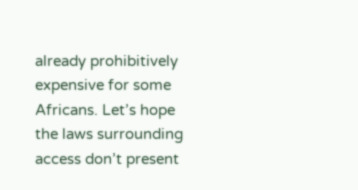already prohibitively expensive for some Africans. Let’s hope the laws surrounding access don’t present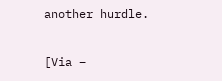another hurdle.

[Via –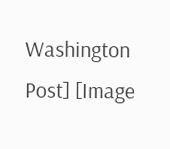Washington Post] [Image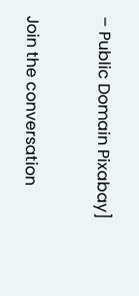– Public Domain Pixabay]

Join the conversation